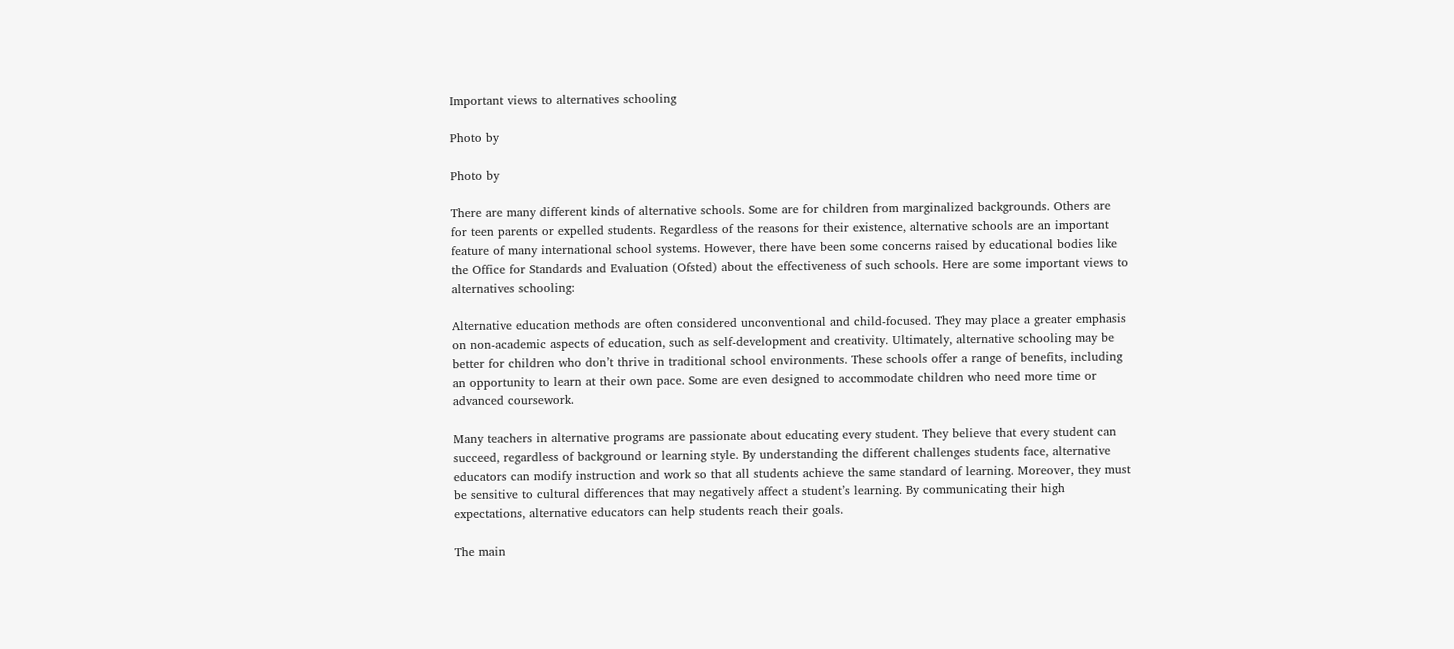Important views to alternatives schooling

Photo by

Photo by

There are many different kinds of alternative schools. Some are for children from marginalized backgrounds. Others are for teen parents or expelled students. Regardless of the reasons for their existence, alternative schools are an important feature of many international school systems. However, there have been some concerns raised by educational bodies like the Office for Standards and Evaluation (Ofsted) about the effectiveness of such schools. Here are some important views to alternatives schooling:

Alternative education methods are often considered unconventional and child-focused. They may place a greater emphasis on non-academic aspects of education, such as self-development and creativity. Ultimately, alternative schooling may be better for children who don’t thrive in traditional school environments. These schools offer a range of benefits, including an opportunity to learn at their own pace. Some are even designed to accommodate children who need more time or advanced coursework.

Many teachers in alternative programs are passionate about educating every student. They believe that every student can succeed, regardless of background or learning style. By understanding the different challenges students face, alternative educators can modify instruction and work so that all students achieve the same standard of learning. Moreover, they must be sensitive to cultural differences that may negatively affect a student’s learning. By communicating their high expectations, alternative educators can help students reach their goals.

The main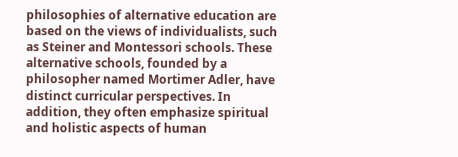philosophies of alternative education are based on the views of individualists, such as Steiner and Montessori schools. These alternative schools, founded by a philosopher named Mortimer Adler, have distinct curricular perspectives. In addition, they often emphasize spiritual and holistic aspects of human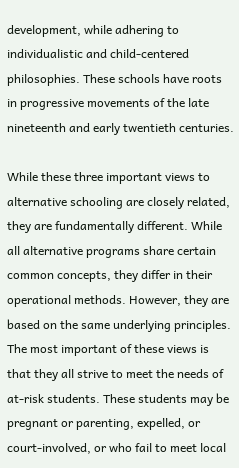development, while adhering to individualistic and child-centered philosophies. These schools have roots in progressive movements of the late nineteenth and early twentieth centuries.

While these three important views to alternative schooling are closely related, they are fundamentally different. While all alternative programs share certain common concepts, they differ in their operational methods. However, they are based on the same underlying principles. The most important of these views is that they all strive to meet the needs of at-risk students. These students may be pregnant or parenting, expelled, or court-involved, or who fail to meet local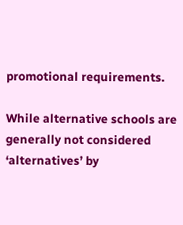promotional requirements.

While alternative schools are generally not considered ‘alternatives’ by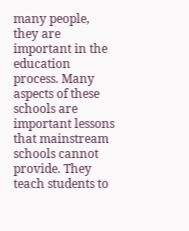many people, they are important in the education process. Many aspects of these schools are important lessons that mainstream schools cannot provide. They teach students to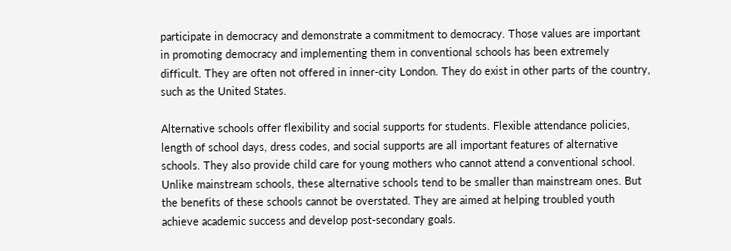participate in democracy and demonstrate a commitment to democracy. Those values are important in promoting democracy and implementing them in conventional schools has been extremely difficult. They are often not offered in inner-city London. They do exist in other parts of the country, such as the United States.

Alternative schools offer flexibility and social supports for students. Flexible attendance policies, length of school days, dress codes, and social supports are all important features of alternative schools. They also provide child care for young mothers who cannot attend a conventional school. Unlike mainstream schools, these alternative schools tend to be smaller than mainstream ones. But the benefits of these schools cannot be overstated. They are aimed at helping troubled youth achieve academic success and develop post-secondary goals.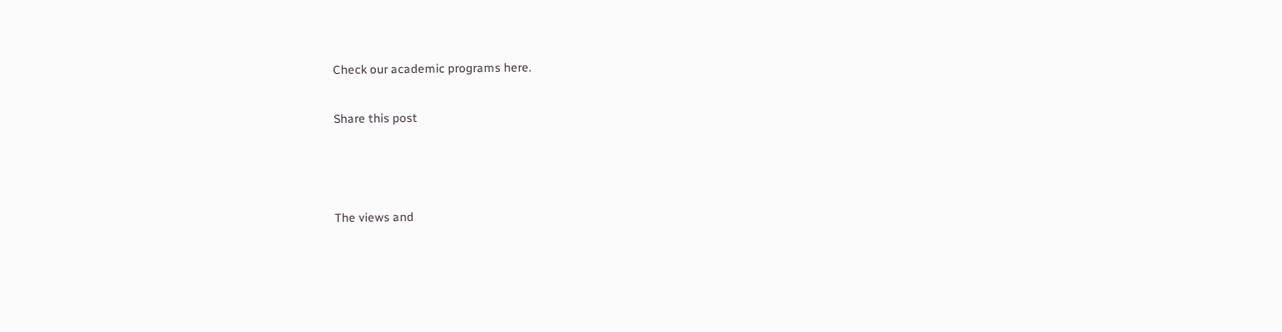Check our academic programs here.

Share this post



The views and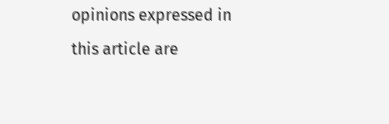opinions expressed in this article are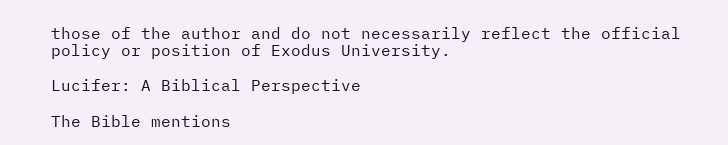those of the author and do not necessarily reflect the official policy or position of Exodus University.

Lucifer: A Biblical Perspective

The Bible mentions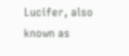Lucifer, also known as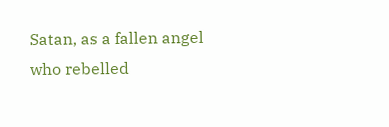Satan, as a fallen angel who rebelled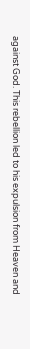against God. This rebellion led to his expulsion from Heaven and